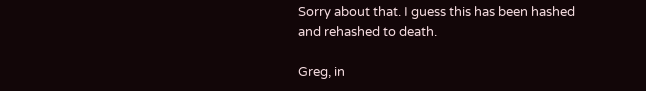Sorry about that. I guess this has been hashed and rehashed to death.

Greg, in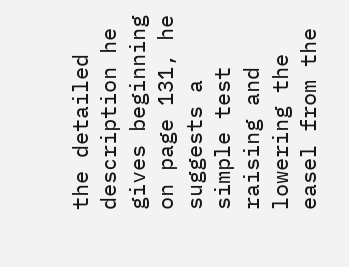the detailed description he gives beginning on page 131, he suggests a simple test raising and lowering the easel from the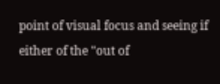point of visual focus and seeing if either of the "out of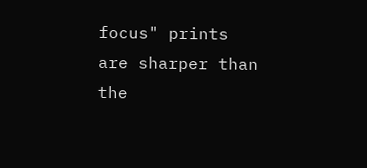focus" prints are sharper than the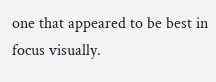one that appeared to be best in focus visually.